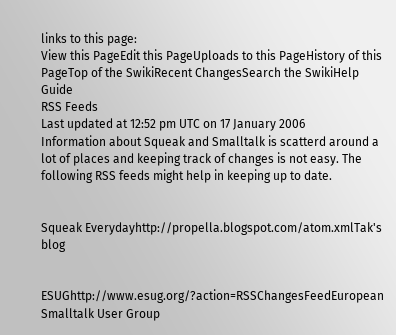links to this page:
View this PageEdit this PageUploads to this PageHistory of this PageTop of the SwikiRecent ChangesSearch the SwikiHelp Guide
RSS Feeds
Last updated at 12:52 pm UTC on 17 January 2006
Information about Squeak and Smalltalk is scatterd around a lot of places and keeping track of changes is not easy. The following RSS feeds might help in keeping up to date.


Squeak Everydayhttp://propella.blogspot.com/atom.xmlTak's blog


ESUGhttp://www.esug.org/?action=RSSChangesFeedEuropean Smalltalk User Group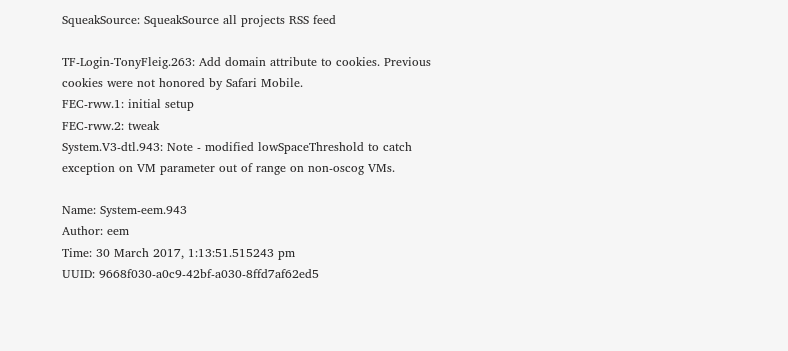SqueakSource: SqueakSource all projects RSS feed

TF-Login-TonyFleig.263: Add domain attribute to cookies. Previous cookies were not honored by Safari Mobile.
FEC-rww.1: initial setup
FEC-rww.2: tweak
System.V3-dtl.943: Note - modified lowSpaceThreshold to catch exception on VM parameter out of range on non-oscog VMs.

Name: System-eem.943
Author: eem
Time: 30 March 2017, 1:13:51.515243 pm
UUID: 9668f030-a0c9-42bf-a030-8ffd7af62ed5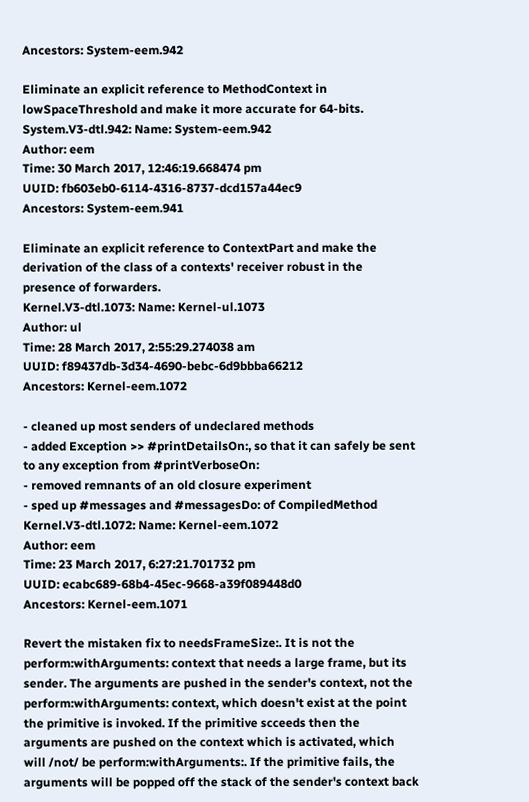Ancestors: System-eem.942

Eliminate an explicit reference to MethodContext in lowSpaceThreshold and make it more accurate for 64-bits.
System.V3-dtl.942: Name: System-eem.942
Author: eem
Time: 30 March 2017, 12:46:19.668474 pm
UUID: fb603eb0-6114-4316-8737-dcd157a44ec9
Ancestors: System-eem.941

Eliminate an explicit reference to ContextPart and make the derivation of the class of a contexts' receiver robust in the presence of forwarders.
Kernel.V3-dtl.1073: Name: Kernel-ul.1073
Author: ul
Time: 28 March 2017, 2:55:29.274038 am
UUID: f89437db-3d34-4690-bebc-6d9bbba66212
Ancestors: Kernel-eem.1072

- cleaned up most senders of undeclared methods
- added Exception >> #printDetailsOn:, so that it can safely be sent to any exception from #printVerboseOn:
- removed remnants of an old closure experiment
- sped up #messages and #messagesDo: of CompiledMethod
Kernel.V3-dtl.1072: Name: Kernel-eem.1072
Author: eem
Time: 23 March 2017, 6:27:21.701732 pm
UUID: ecabc689-68b4-45ec-9668-a39f089448d0
Ancestors: Kernel-eem.1071

Revert the mistaken fix to needsFrameSize:. It is not the perform:withArguments: context that needs a large frame, but its sender. The arguments are pushed in the sender's context, not the perform:withArguments: context, which doesn't exist at the point the primitive is invoked. If the primitive scceeds then the arguments are pushed on the context which is activated, which will /not/ be perform:withArguments:. If the primitive fails, the arguments will be popped off the stack of the sender's context back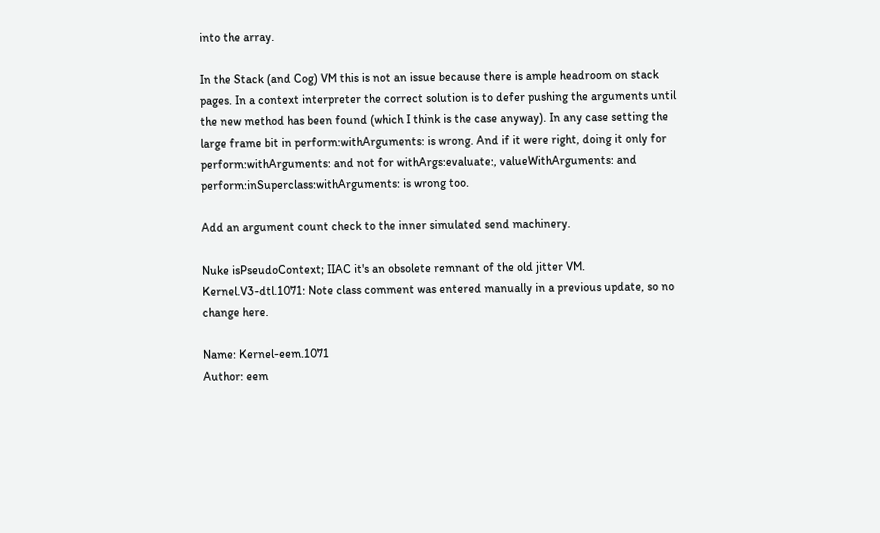into the array.

In the Stack (and Cog) VM this is not an issue because there is ample headroom on stack pages. In a context interpreter the correct solution is to defer pushing the arguments until the new method has been found (which I think is the case anyway). In any case setting the large frame bit in perform:withArguments: is wrong. And if it were right, doing it only for perform:withArguments: and not for withArgs:evaluate:, valueWithArguments: and perform:inSuperclass:withArguments: is wrong too.

Add an argument count check to the inner simulated send machinery.

Nuke isPseudoContext; IIAC it's an obsolete remnant of the old jitter VM.
Kernel.V3-dtl.1071: Note class comment was entered manually in a previous update, so no change here.

Name: Kernel-eem.1071
Author: eem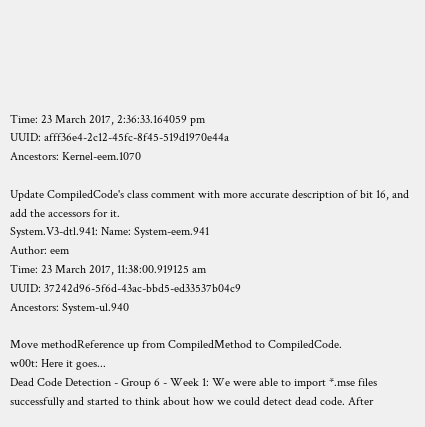Time: 23 March 2017, 2:36:33.164059 pm
UUID: afff36e4-2c12-45fc-8f45-519d1970e44a
Ancestors: Kernel-eem.1070

Update CompiledCode's class comment with more accurate description of bit 16, and add the accessors for it.
System.V3-dtl.941: Name: System-eem.941
Author: eem
Time: 23 March 2017, 11:38:00.919125 am
UUID: 37242d96-5f6d-43ac-bbd5-ed33537b04c9
Ancestors: System-ul.940

Move methodReference up from CompiledMethod to CompiledCode.
w00t: Here it goes...
Dead Code Detection - Group 6 - Week 1: We were able to import *.mse files successfully and started to think about how we could detect dead code. After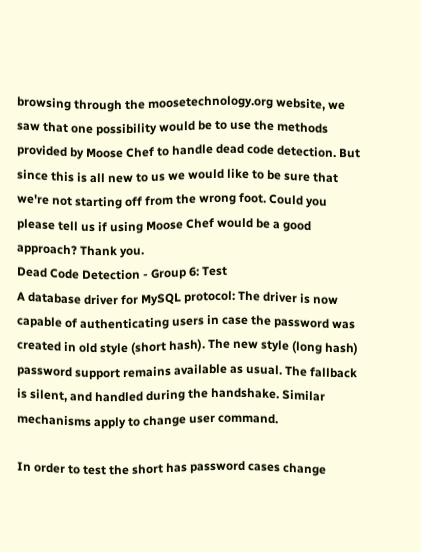browsing through the moosetechnology.org website, we saw that one possibility would be to use the methods provided by Moose Chef to handle dead code detection. But since this is all new to us we would like to be sure that we're not starting off from the wrong foot. Could you please tell us if using Moose Chef would be a good approach? Thank you.
Dead Code Detection - Group 6: Test
A database driver for MySQL protocol: The driver is now capable of authenticating users in case the password was created in old style (short hash). The new style (long hash) password support remains available as usual. The fallback is silent, and handled during the handshake. Similar mechanisms apply to change user command.

In order to test the short has password cases change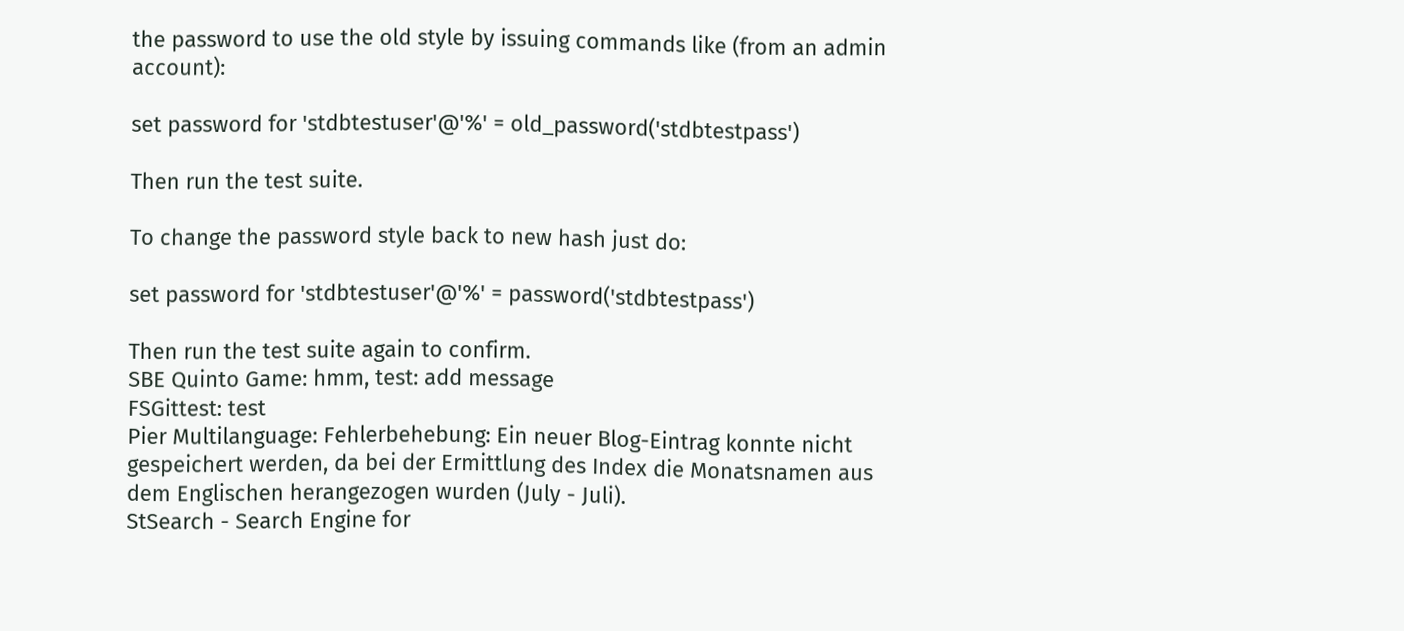the password to use the old style by issuing commands like (from an admin account):

set password for 'stdbtestuser'@'%' = old_password('stdbtestpass')

Then run the test suite.

To change the password style back to new hash just do:

set password for 'stdbtestuser'@'%' = password('stdbtestpass')

Then run the test suite again to confirm.
SBE Quinto Game: hmm, test: add message
FSGittest: test
Pier Multilanguage: Fehlerbehebung: Ein neuer Blog-Eintrag konnte nicht gespeichert werden, da bei der Ermittlung des Index die Monatsnamen aus dem Englischen herangezogen wurden (July - Juli).
StSearch - Search Engine for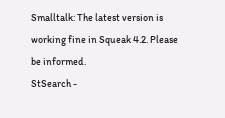Smalltalk: The latest version is working fine in Squeak 4.2. Please be informed.
StSearch -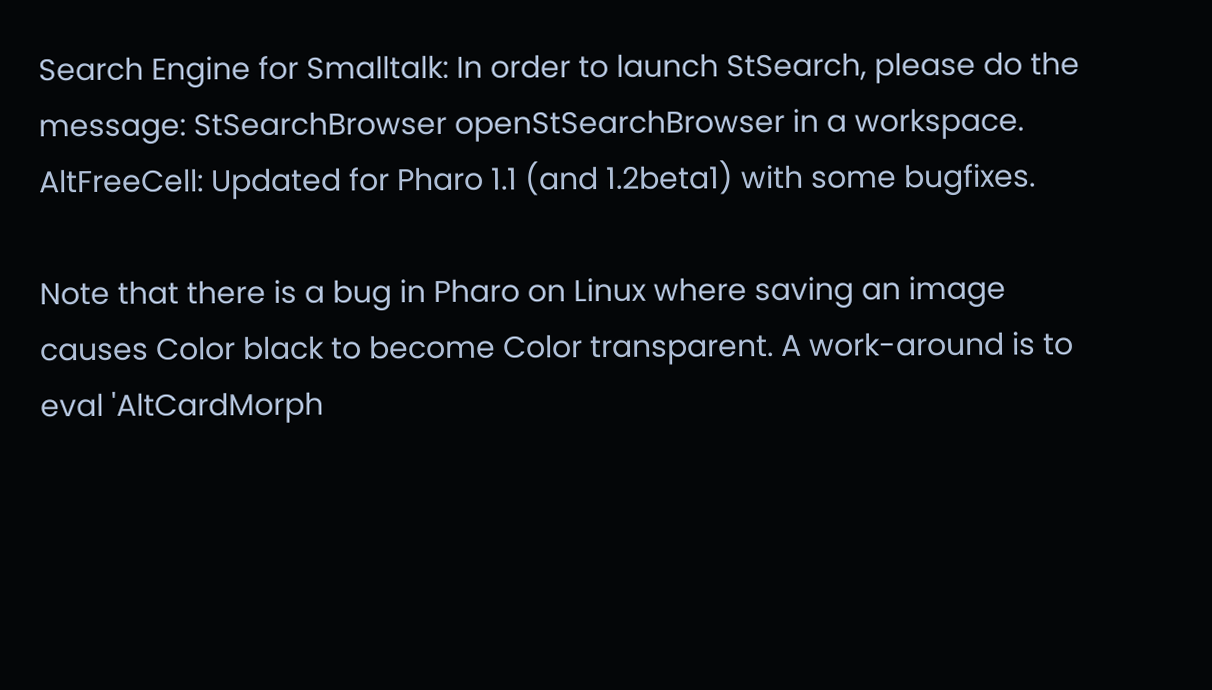Search Engine for Smalltalk: In order to launch StSearch, please do the message: StSearchBrowser openStSearchBrowser in a workspace.
AltFreeCell: Updated for Pharo 1.1 (and 1.2beta1) with some bugfixes.

Note that there is a bug in Pharo on Linux where saving an image causes Color black to become Color transparent. A work-around is to eval 'AltCardMorph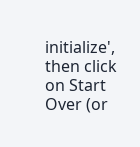initialize', then click on Start Over (or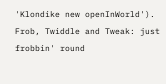'Klondike new openInWorld').
Frob, Twiddle and Tweak: just frobbin' round